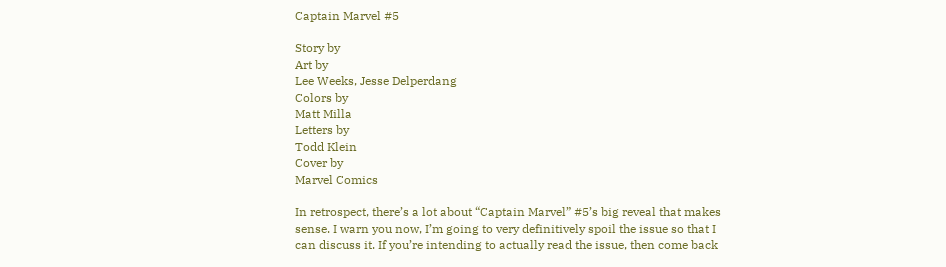Captain Marvel #5

Story by
Art by
Lee Weeks, Jesse Delperdang
Colors by
Matt Milla
Letters by
Todd Klein
Cover by
Marvel Comics

In retrospect, there’s a lot about “Captain Marvel” #5’s big reveal that makes sense. I warn you now, I’m going to very definitively spoil the issue so that I can discuss it. If you’re intending to actually read the issue, then come back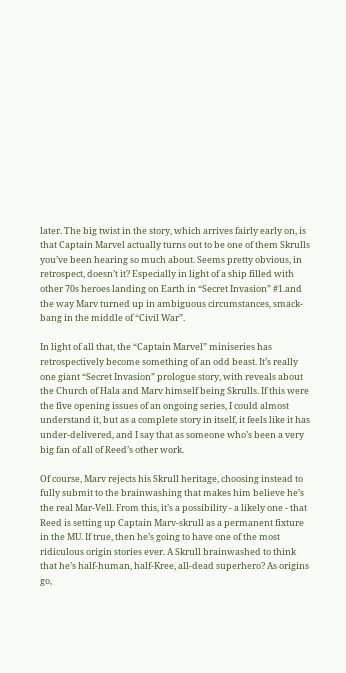later. The big twist in the story, which arrives fairly early on, is that Captain Marvel actually turns out to be one of them Skrulls you’ve been hearing so much about. Seems pretty obvious, in retrospect, doesn’t it? Especially in light of a ship filled with other 70s heroes landing on Earth in “Secret Invasion” #1.and the way Marv turned up in ambiguous circumstances, smack-bang in the middle of “Civil War”.

In light of all that, the “Captain Marvel” miniseries has retrospectively become something of an odd beast. It’s really one giant “Secret Invasion” prologue story, with reveals about the Church of Hala and Marv himself being Skrulls. If this were the five opening issues of an ongoing series, I could almost understand it, but as a complete story in itself, it feels like it has under-delivered, and I say that as someone who’s been a very big fan of all of Reed’s other work.

Of course, Marv rejects his Skrull heritage, choosing instead to fully submit to the brainwashing that makes him believe he’s the real Mar-Vell. From this, it’s a possibility - a likely one - that Reed is setting up Captain Marv-skrull as a permanent fixture in the MU. If true, then he’s going to have one of the most ridiculous origin stories ever. A Skrull brainwashed to think that he’s half-human, half-Kree, all-dead superhero? As origins go,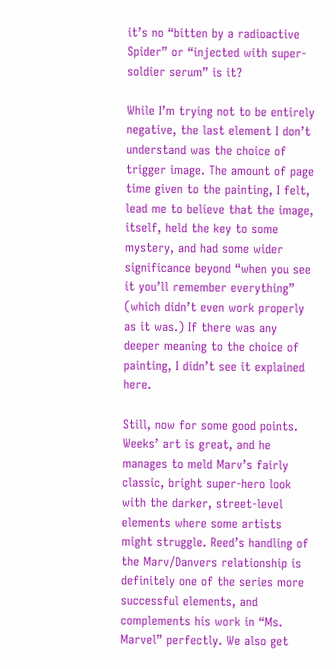it’s no “bitten by a radioactive Spider” or “injected with super-soldier serum” is it?

While I’m trying not to be entirely negative, the last element I don’t understand was the choice of trigger image. The amount of page time given to the painting, I felt, lead me to believe that the image, itself, held the key to some mystery, and had some wider significance beyond “when you see it you’ll remember everything” (which didn’t even work properly as it was.) If there was any deeper meaning to the choice of painting, I didn’t see it explained here.

Still, now for some good points. Weeks’ art is great, and he manages to meld Marv’s fairly classic, bright super-hero look with the darker, street-level elements where some artists might struggle. Reed’s handling of the Marv/Danvers relationship is definitely one of the series more successful elements, and complements his work in “Ms. Marvel” perfectly. We also get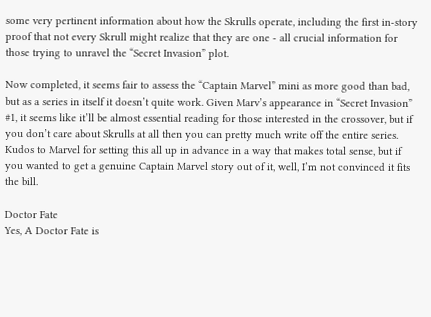some very pertinent information about how the Skrulls operate, including the first in-story proof that not every Skrull might realize that they are one - all crucial information for those trying to unravel the “Secret Invasion” plot.

Now completed, it seems fair to assess the “Captain Marvel” mini as more good than bad, but as a series in itself it doesn’t quite work. Given Marv’s appearance in “Secret Invasion” #1, it seems like it’ll be almost essential reading for those interested in the crossover, but if you don’t care about Skrulls at all then you can pretty much write off the entire series. Kudos to Marvel for setting this all up in advance in a way that makes total sense, but if you wanted to get a genuine Captain Marvel story out of it, well, I’m not convinced it fits the bill.

Doctor Fate
Yes, A Doctor Fate is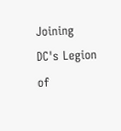Joining DC's Legion of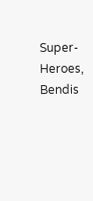Super-Heroes, Bendis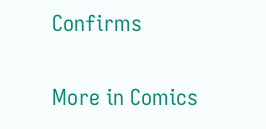Confirms

More in Comics